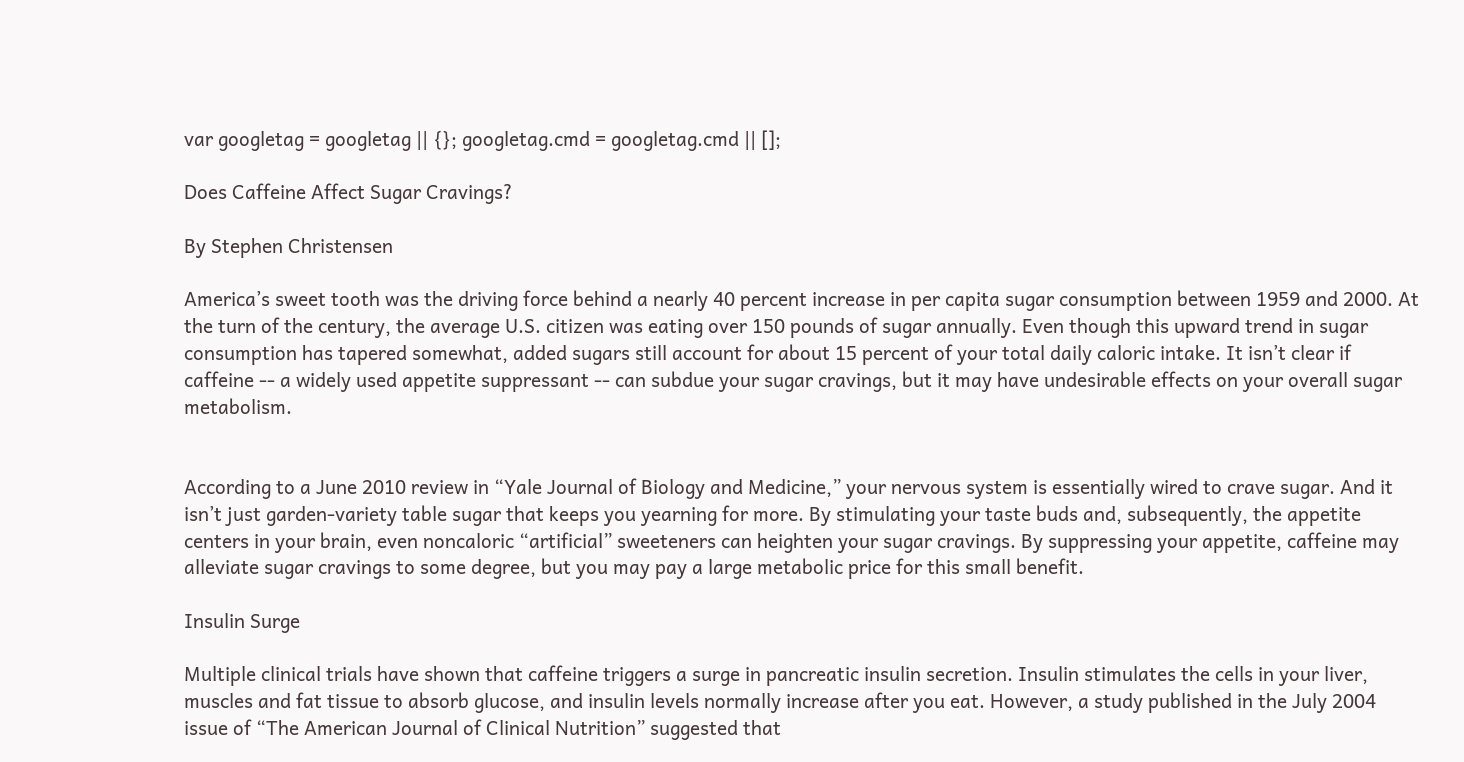var googletag = googletag || {}; googletag.cmd = googletag.cmd || [];

Does Caffeine Affect Sugar Cravings?

By Stephen Christensen

America’s sweet tooth was the driving force behind a nearly 40 percent increase in per capita sugar consumption between 1959 and 2000. At the turn of the century, the average U.S. citizen was eating over 150 pounds of sugar annually. Even though this upward trend in sugar consumption has tapered somewhat, added sugars still account for about 15 percent of your total daily caloric intake. It isn’t clear if caffeine -- a widely used appetite suppressant -- can subdue your sugar cravings, but it may have undesirable effects on your overall sugar metabolism.


According to a June 2010 review in “Yale Journal of Biology and Medicine,” your nervous system is essentially wired to crave sugar. And it isn’t just garden-variety table sugar that keeps you yearning for more. By stimulating your taste buds and, subsequently, the appetite centers in your brain, even noncaloric “artificial” sweeteners can heighten your sugar cravings. By suppressing your appetite, caffeine may alleviate sugar cravings to some degree, but you may pay a large metabolic price for this small benefit.

Insulin Surge

Multiple clinical trials have shown that caffeine triggers a surge in pancreatic insulin secretion. Insulin stimulates the cells in your liver, muscles and fat tissue to absorb glucose, and insulin levels normally increase after you eat. However, a study published in the July 2004 issue of “The American Journal of Clinical Nutrition” suggested that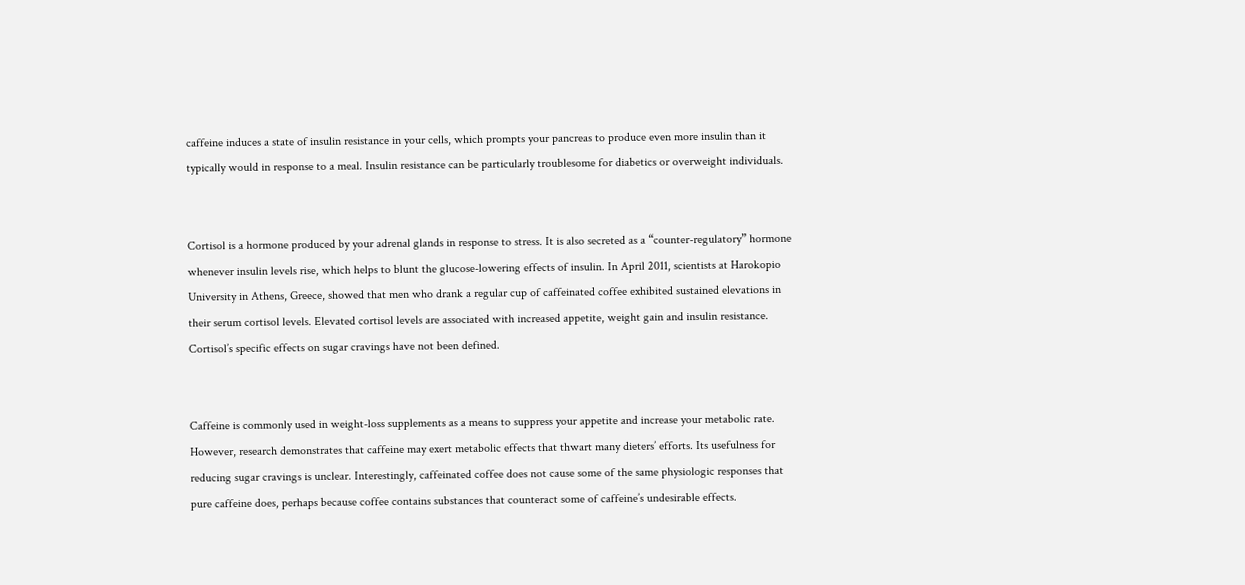caffeine induces a state of insulin resistance in your cells, which prompts your pancreas to produce even more insulin than it typically would in response to a meal. Insulin resistance can be particularly troublesome for diabetics or overweight individuals.


Cortisol is a hormone produced by your adrenal glands in response to stress. It is also secreted as a “counter-regulatory” hormone whenever insulin levels rise, which helps to blunt the glucose-lowering effects of insulin. In April 2011, scientists at Harokopio University in Athens, Greece, showed that men who drank a regular cup of caffeinated coffee exhibited sustained elevations in their serum cortisol levels. Elevated cortisol levels are associated with increased appetite, weight gain and insulin resistance. Cortisol’s specific effects on sugar cravings have not been defined.


Caffeine is commonly used in weight-loss supplements as a means to suppress your appetite and increase your metabolic rate. However, research demonstrates that caffeine may exert metabolic effects that thwart many dieters’ efforts. Its usefulness for reducing sugar cravings is unclear. Interestingly, caffeinated coffee does not cause some of the same physiologic responses that pure caffeine does, perhaps because coffee contains substances that counteract some of caffeine’s undesirable effects.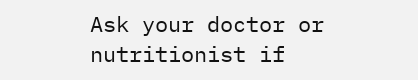Ask your doctor or nutritionist if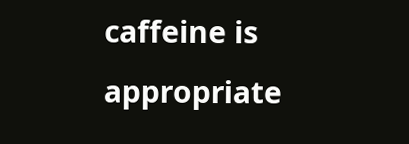caffeine is appropriate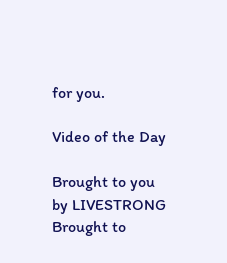for you.

Video of the Day

Brought to you by LIVESTRONG
Brought to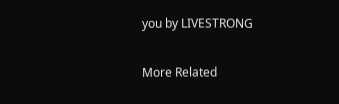you by LIVESTRONG

More Related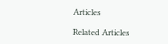Articles

Related Articles